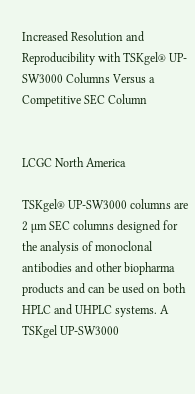Increased Resolution and Reproducibility with TSKgel® UP-SW3000 Columns Versus a Competitive SEC Column


LCGC North America

TSKgel® UP-SW3000 columns are 2 µm SEC columns designed for the analysis of monoclonal antibodies and other biopharma products and can be used on both HPLC and UHPLC systems. A TSKgel UP-SW3000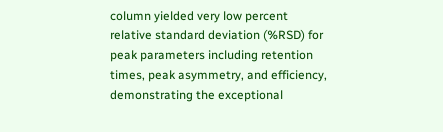column yielded very low percent relative standard deviation (%RSD) for peak parameters including retention times, peak asymmetry, and efficiency, demonstrating the exceptional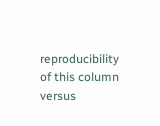reproducibility of this column versus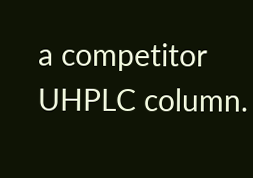a competitor UHPLC column.